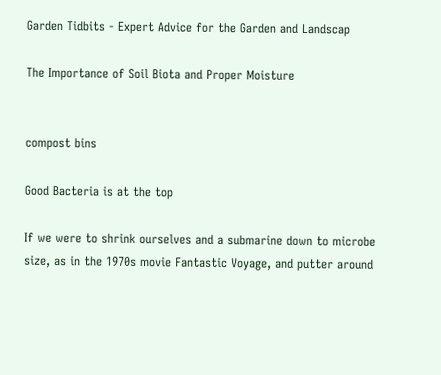Garden Tidbits - Expert Advice for the Garden and Landscap

The Importance of Soil Biota and Proper Moisture


compost bins

Good Bacteria is at the top

If we were to shrink ourselves and a submarine down to microbe size, as in the 1970s movie Fantastic Voyage, and putter around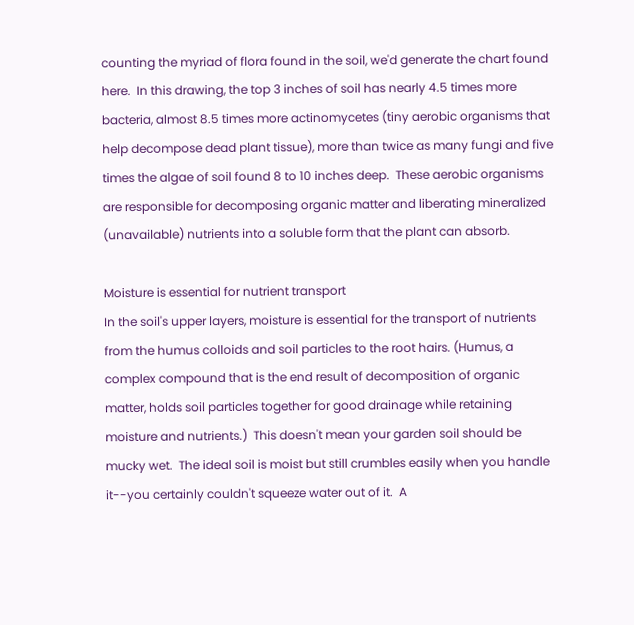counting the myriad of flora found in the soil, we'd generate the chart found here.  In this drawing, the top 3 inches of soil has nearly 4.5 times more bacteria, almost 8.5 times more actinomycetes (tiny aerobic organisms that help decompose dead plant tissue), more than twice as many fungi and five times the algae of soil found 8 to 10 inches deep.  These aerobic organisms are responsible for decomposing organic matter and liberating mineralized (unavailable) nutrients into a soluble form that the plant can absorb.

Moisture is essential for nutrient transport
In the soil's upper layers, moisture is essential for the transport of nutrients from the humus colloids and soil particles to the root hairs. (Humus, a complex compound that is the end result of decomposition of organic matter, holds soil particles together for good drainage while retaining moisture and nutrients.)  This doesn't mean your garden soil should be mucky wet.  The ideal soil is moist but still crumbles easily when you handle it--you certainly couldn't squeeze water out of it.  A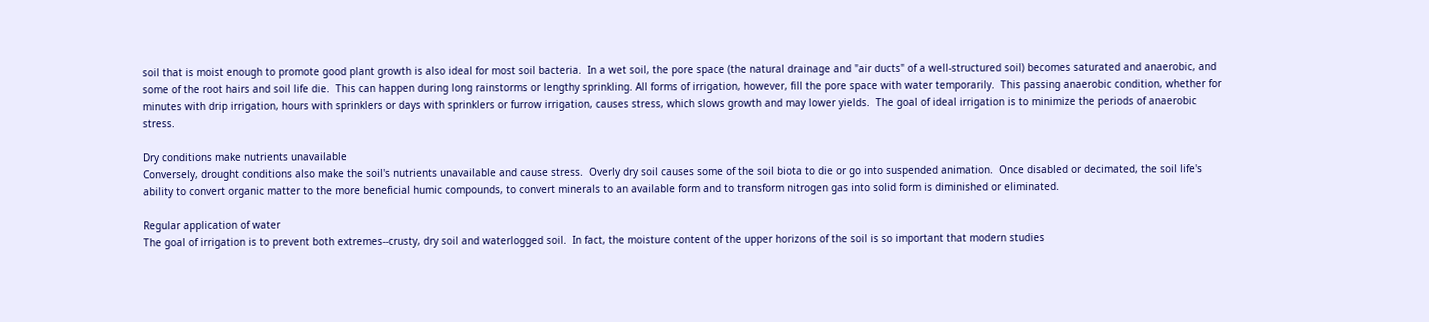soil that is moist enough to promote good plant growth is also ideal for most soil bacteria.  In a wet soil, the pore space (the natural drainage and "air ducts" of a well-structured soil) becomes saturated and anaerobic, and some of the root hairs and soil life die.  This can happen during long rainstorms or lengthy sprinkling. All forms of irrigation, however, fill the pore space with water temporarily.  This passing anaerobic condition, whether for minutes with drip irrigation, hours with sprinklers or days with sprinklers or furrow irrigation, causes stress, which slows growth and may lower yields.  The goal of ideal irrigation is to minimize the periods of anaerobic stress.

Dry conditions make nutrients unavailable
Conversely, drought conditions also make the soil's nutrients unavailable and cause stress.  Overly dry soil causes some of the soil biota to die or go into suspended animation.  Once disabled or decimated, the soil life's ability to convert organic matter to the more beneficial humic compounds, to convert minerals to an available form and to transform nitrogen gas into solid form is diminished or eliminated.

Regular application of water
The goal of irrigation is to prevent both extremes--crusty, dry soil and waterlogged soil.  In fact, the moisture content of the upper horizons of the soil is so important that modern studies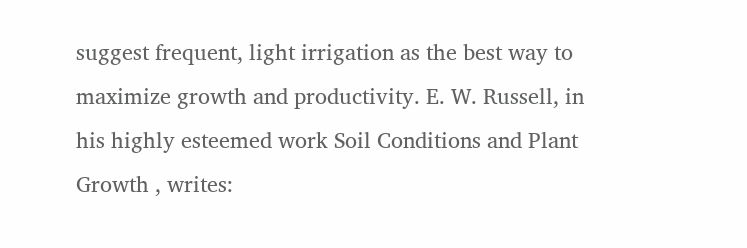suggest frequent, light irrigation as the best way to maximize growth and productivity. E. W. Russell, in his highly esteemed work Soil Conditions and Plant Growth , writes: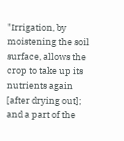"Irrigation, by moistening the soil surface, allows the crop to take up its nutrients again [after drying out]; and a part of the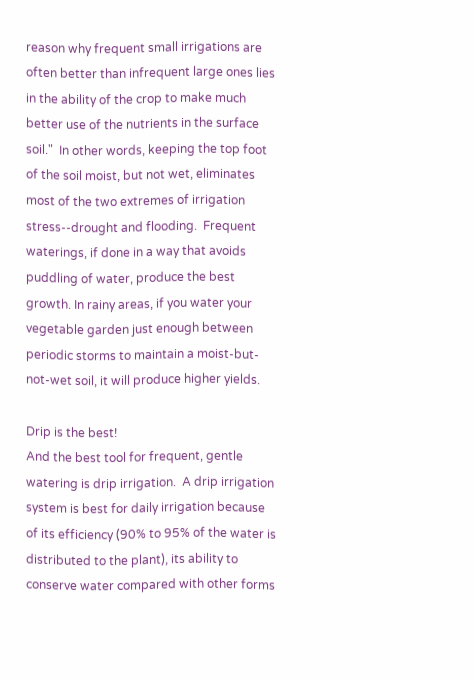reason why frequent small irrigations are often better than infrequent large ones lies in the ability of the crop to make much better use of the nutrients in the surface soil."  In other words, keeping the top foot of the soil moist, but not wet, eliminates most of the two extremes of irrigation stress--drought and flooding.  Frequent waterings, if done in a way that avoids puddling of water, produce the best growth. In rainy areas, if you water your vegetable garden just enough between periodic storms to maintain a moist-but-not-wet soil, it will produce higher yields.

Drip is the best!
And the best tool for frequent, gentle watering is drip irrigation.  A drip irrigation system is best for daily irrigation because of its efficiency (90% to 95% of the water is distributed to the plant), its ability to conserve water compared with other forms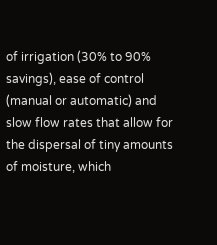of irrigation (30% to 90% savings), ease of control (manual or automatic) and slow flow rates that allow for the dispersal of tiny amounts of moisture, which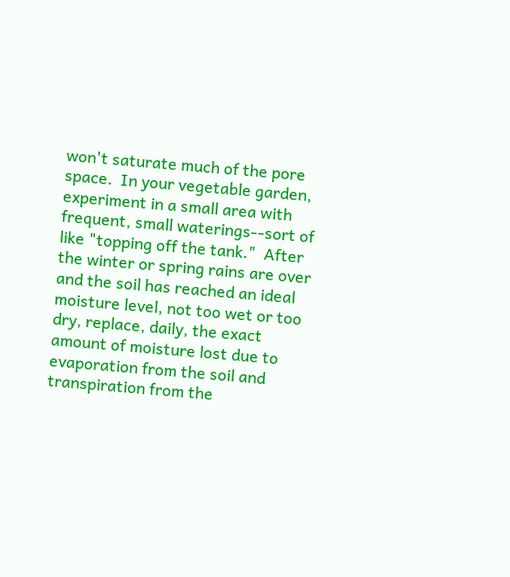won't saturate much of the pore space.  In your vegetable garden, experiment in a small area with frequent, small waterings--sort of like "topping off the tank."  After the winter or spring rains are over and the soil has reached an ideal moisture level, not too wet or too dry, replace, daily, the exact amount of moisture lost due to evaporation from the soil and transpiration from the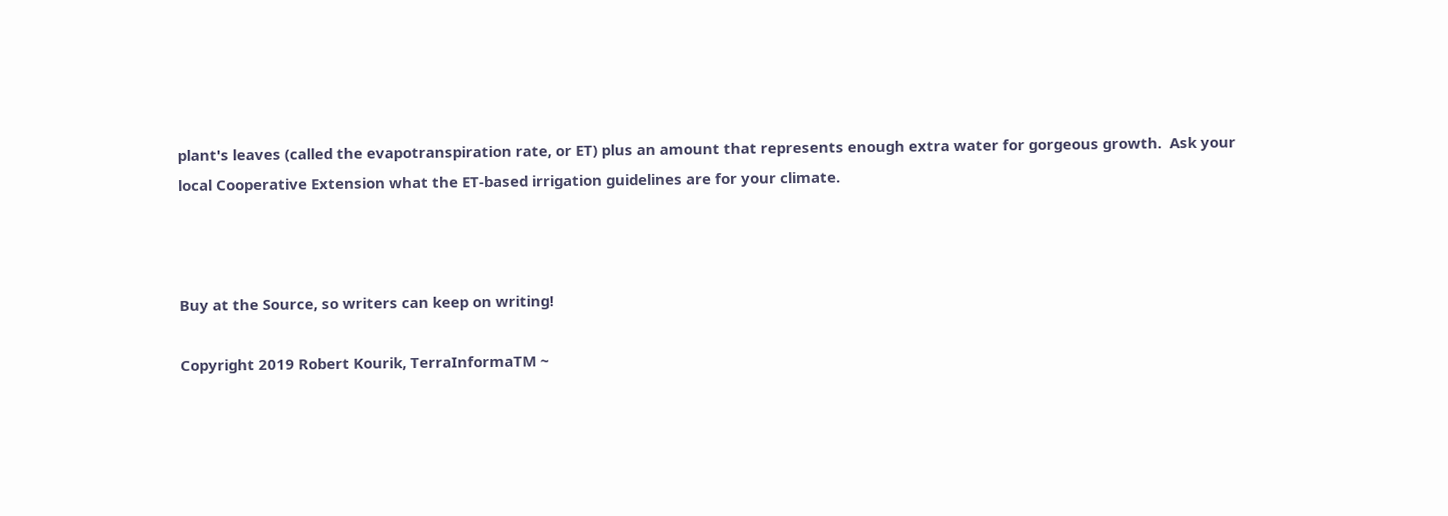plant's leaves (called the evapotranspiration rate, or ET) plus an amount that represents enough extra water for gorgeous growth.  Ask your local Cooperative Extension what the ET-based irrigation guidelines are for your climate.



Buy at the Source, so writers can keep on writing!

Copyright 2019 Robert Kourik, TerraInformaTM ~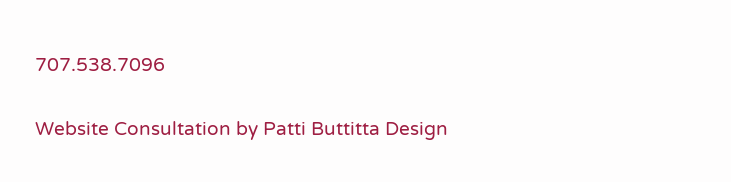707.538.7096

Website Consultation by Patti Buttitta Design